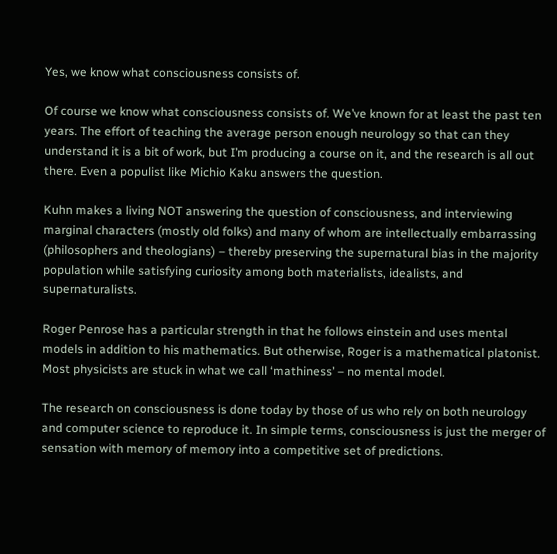Yes, we know what consciousness consists of.

Of course we know what consciousness consists of. We’ve known for at least the past ten years. The effort of teaching the average person enough neurology so that can they understand it is a bit of work, but I’m producing a course on it, and the research is all out there. Even a populist like Michio Kaku answers the question.

Kuhn makes a living NOT answering the question of consciousness, and interviewing marginal characters (mostly old folks) and many of whom are intellectually embarrassing (philosophers and theologians) – thereby preserving the supernatural bias in the majority population while satisfying curiosity among both materialists, idealists, and supernaturalists.

Roger Penrose has a particular strength in that he follows einstein and uses mental models in addition to his mathematics. But otherwise, Roger is a mathematical platonist. Most physicists are stuck in what we call ‘mathiness’ – no mental model.

The research on consciousness is done today by those of us who rely on both neurology and computer science to reproduce it. In simple terms, consciousness is just the merger of sensation with memory of memory into a competitive set of predictions.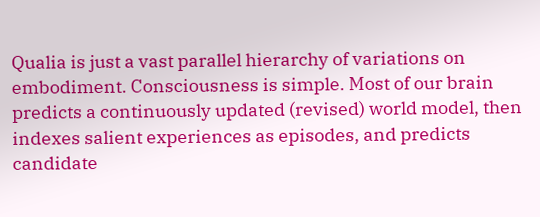Qualia is just a vast parallel hierarchy of variations on embodiment. Consciousness is simple. Most of our brain predicts a continuously updated (revised) world model, then indexes salient experiences as episodes, and predicts candidate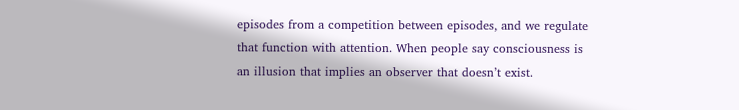episodes from a competition between episodes, and we regulate that function with attention. When people say consciousness is an illusion that implies an observer that doesn’t exist.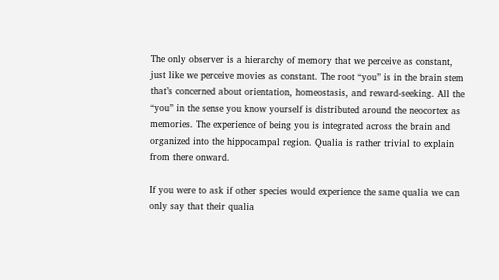The only observer is a hierarchy of memory that we perceive as constant, just like we perceive movies as constant. The root “you” is in the brain stem that’s concerned about orientation, homeostasis, and reward-seeking. All the “you” in the sense you know yourself is distributed around the neocortex as memories. The experience of being you is integrated across the brain and organized into the hippocampal region. Qualia is rather trivial to explain from there onward.

If you were to ask if other species would experience the same qualia we can only say that their qualia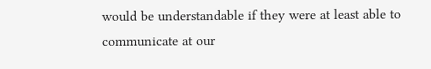would be understandable if they were at least able to communicate at our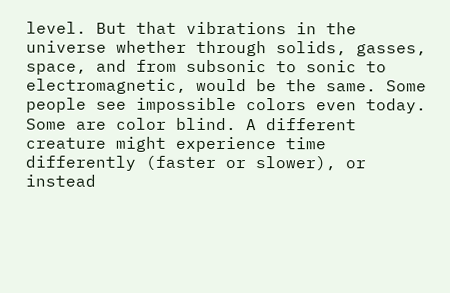level. But that vibrations in the universe whether through solids, gasses, space, and from subsonic to sonic to electromagnetic, would be the same. Some people see impossible colors even today. Some are color blind. A different creature might experience time differently (faster or slower), or instead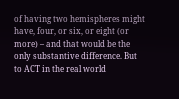of having two hemispheres might have, four, or six, or eight (or more) – and that would be the only substantive difference. But to ACT in the real world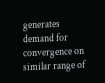generates demand for convergence on similar range of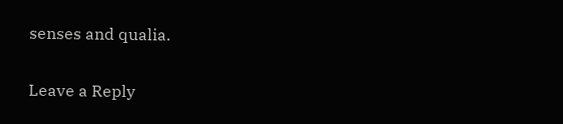senses and qualia.

Leave a Reply